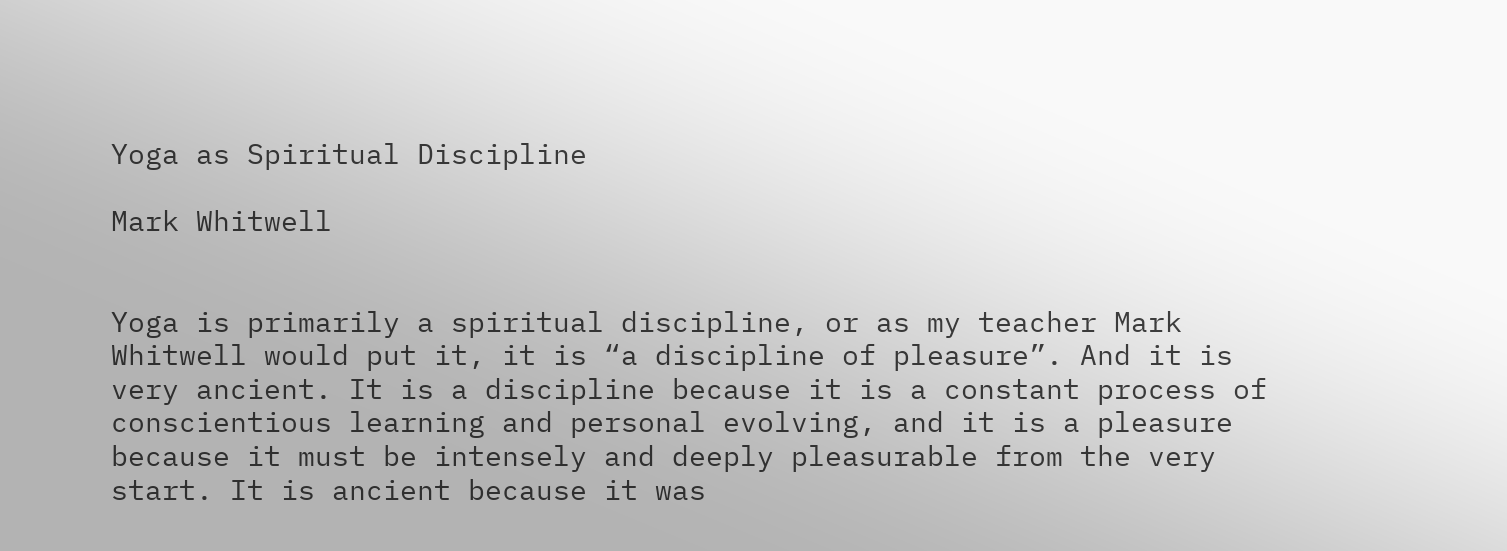Yoga as Spiritual Discipline

Mark Whitwell


Yoga is primarily a spiritual discipline, or as my teacher Mark Whitwell would put it, it is “a discipline of pleasure”. And it is very ancient. It is a discipline because it is a constant process of conscientious learning and personal evolving, and it is a pleasure because it must be intensely and deeply pleasurable from the very start. It is ancient because it was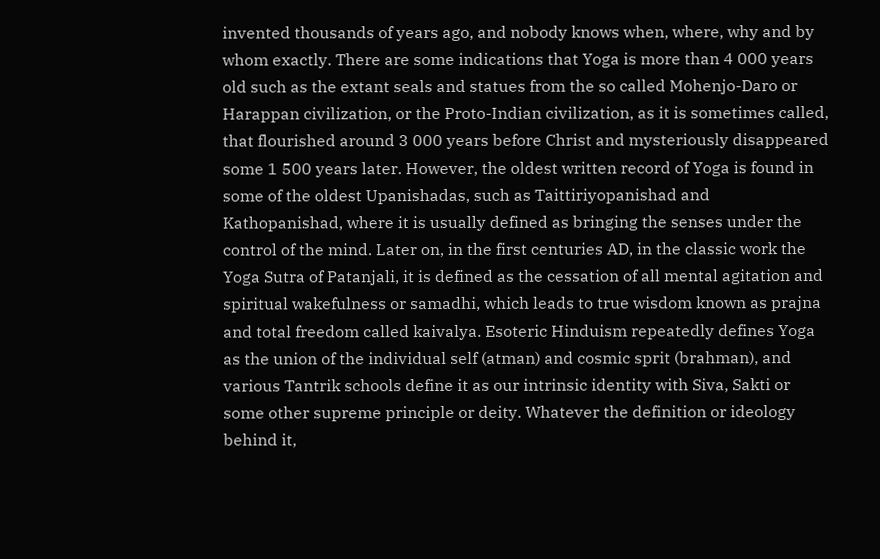invented thousands of years ago, and nobody knows when, where, why and by whom exactly. There are some indications that Yoga is more than 4 000 years old such as the extant seals and statues from the so called Mohenjo-Daro or Harappan civilization, or the Proto-Indian civilization, as it is sometimes called, that flourished around 3 000 years before Christ and mysteriously disappeared some 1 500 years later. However, the oldest written record of Yoga is found in some of the oldest Upanishadas, such as Taittiriyopanishad and Kathopanishad, where it is usually defined as bringing the senses under the control of the mind. Later on, in the first centuries AD, in the classic work the Yoga Sutra of Patanjali, it is defined as the cessation of all mental agitation and spiritual wakefulness or samadhi, which leads to true wisdom known as prajna and total freedom called kaivalya. Esoteric Hinduism repeatedly defines Yoga as the union of the individual self (atman) and cosmic sprit (brahman), and various Tantrik schools define it as our intrinsic identity with Siva, Sakti or some other supreme principle or deity. Whatever the definition or ideology behind it,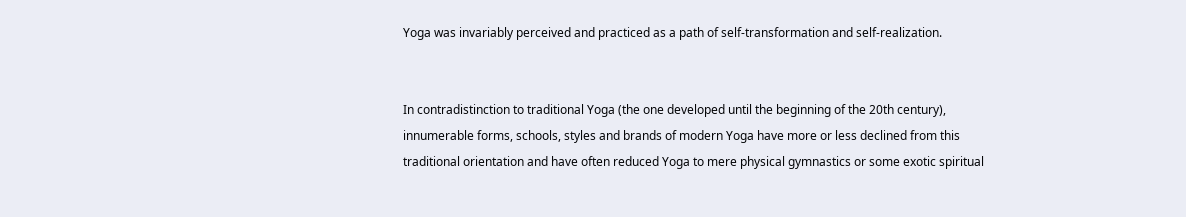Yoga was invariably perceived and practiced as a path of self-transformation and self-realization.


In contradistinction to traditional Yoga (the one developed until the beginning of the 20th century), innumerable forms, schools, styles and brands of modern Yoga have more or less declined from this traditional orientation and have often reduced Yoga to mere physical gymnastics or some exotic spiritual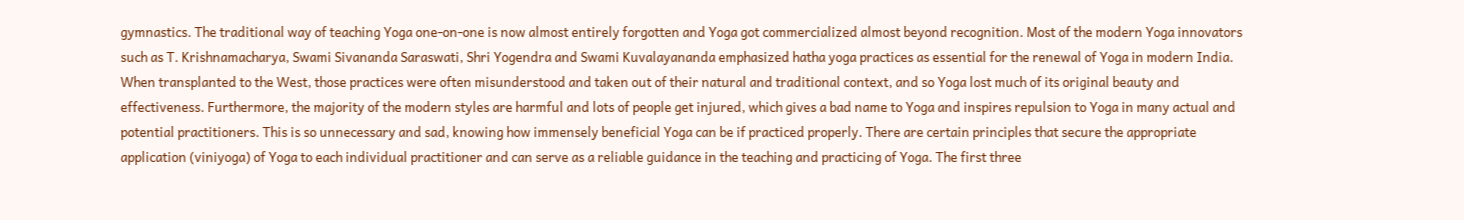gymnastics. The traditional way of teaching Yoga one-on-one is now almost entirely forgotten and Yoga got commercialized almost beyond recognition. Most of the modern Yoga innovators such as T. Krishnamacharya, Swami Sivananda Saraswati, Shri Yogendra and Swami Kuvalayananda emphasized hatha yoga practices as essential for the renewal of Yoga in modern India. When transplanted to the West, those practices were often misunderstood and taken out of their natural and traditional context, and so Yoga lost much of its original beauty and effectiveness. Furthermore, the majority of the modern styles are harmful and lots of people get injured, which gives a bad name to Yoga and inspires repulsion to Yoga in many actual and potential practitioners. This is so unnecessary and sad, knowing how immensely beneficial Yoga can be if practiced properly. There are certain principles that secure the appropriate application (viniyoga) of Yoga to each individual practitioner and can serve as a reliable guidance in the teaching and practicing of Yoga. The first three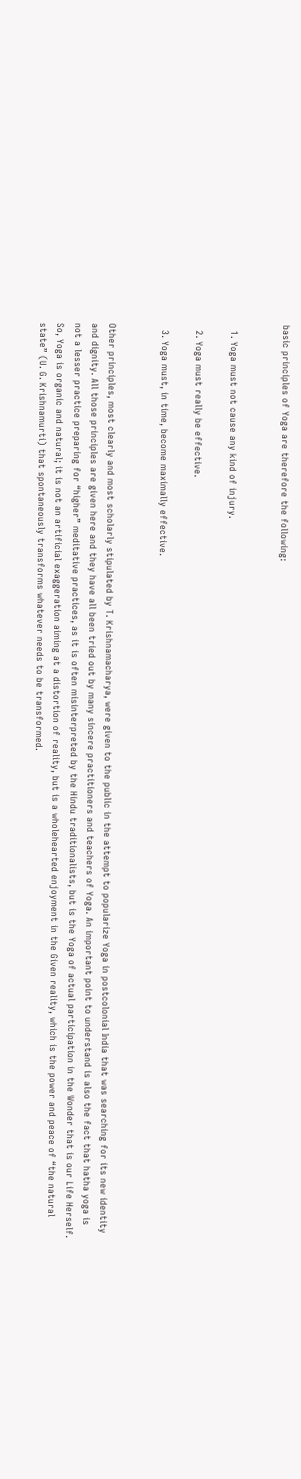basic principles of Yoga are therefore the following:


  1. Yoga must not cause any kind of injury.

  2. Yoga must really be effective.

  3. Yoga must, in time, become maximally effective.


Other principles, most clearly and most scholarly stipulated by T. Krishnamacharya, were given to the public in the attempt to popularize Yoga in postcolonial India that was searching for its new identity and dignity. All those principles are given here and they have all been tried out by many sincere practitioners and teachers of Yoga. An important point to understand is also the fact that hatha yoga is not a lesser practice preparing for “higher” meditative practices, as it is often misinterpreted by the Hindu traditionalists, but is the Yoga of actual participation in the Wonder that is our Life Herself. So, Yoga is organic and natural; it is not an artificial exaggeration aiming at a distortion of reality, but is a wholehearted enjoyment in the Given reality, which is the power and peace of “the natural state” (U. G. Krishnamurti) that spontaneously transforms whatever needs to be transformed.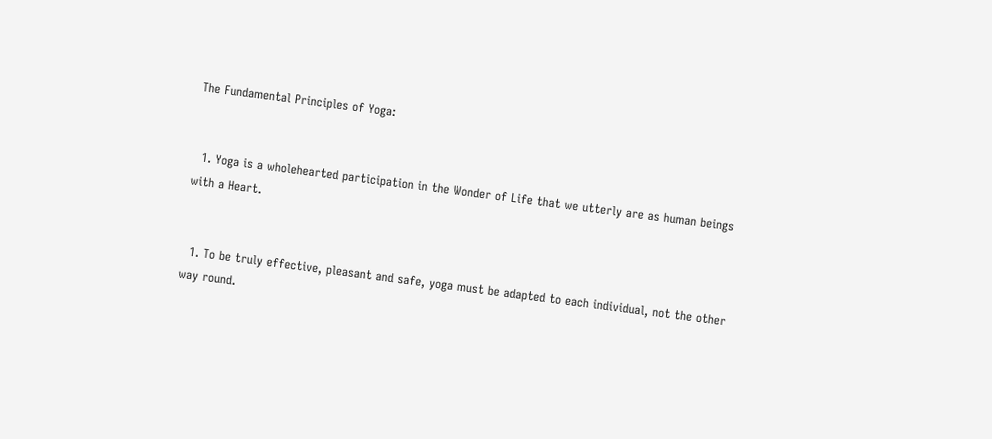The Fundamental Principles of Yoga:


  1. Yoga is a wholehearted participation in the Wonder of Life that we utterly are as human beings with a Heart.


  1. To be truly effective, pleasant and safe, yoga must be adapted to each individual, not the other way round.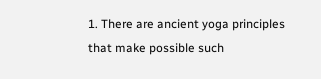1. There are ancient yoga principles that make possible such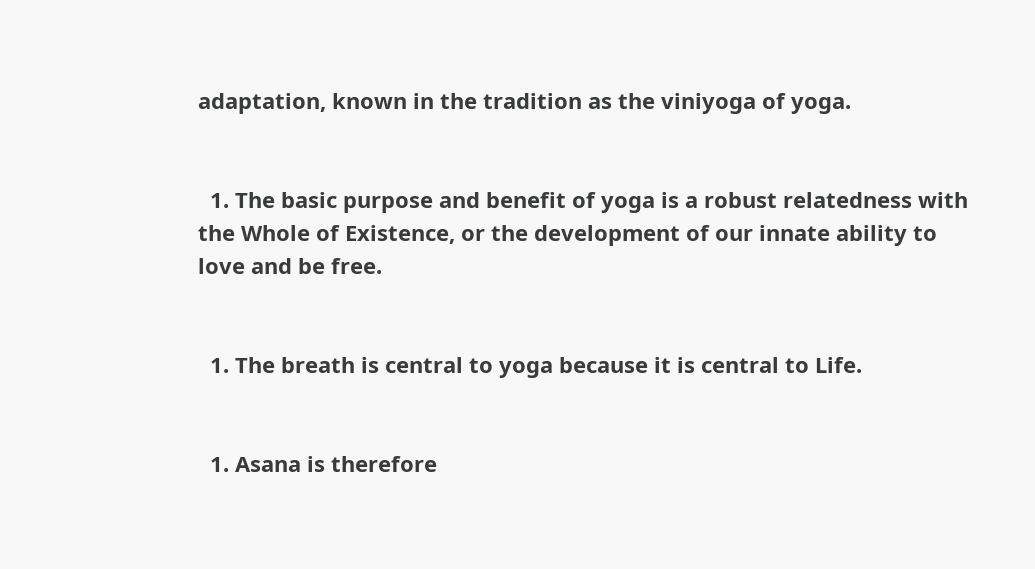adaptation, known in the tradition as the viniyoga of yoga.


  1. The basic purpose and benefit of yoga is a robust relatedness with the Whole of Existence, or the development of our innate ability to love and be free.


  1. The breath is central to yoga because it is central to Life.


  1. Asana is therefore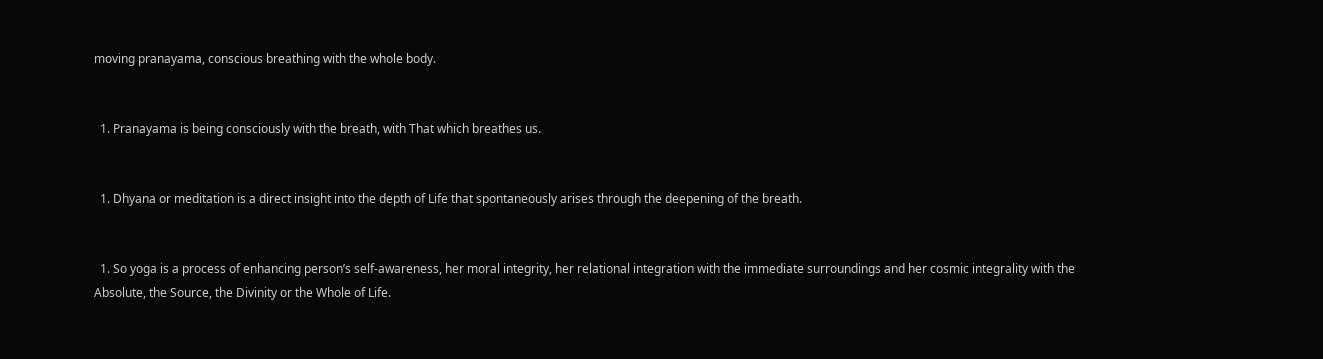moving pranayama, conscious breathing with the whole body.


  1. Pranayama is being consciously with the breath, with That which breathes us.


  1. Dhyana or meditation is a direct insight into the depth of Life that spontaneously arises through the deepening of the breath.


  1. So yoga is a process of enhancing person’s self-awareness, her moral integrity, her relational integration with the immediate surroundings and her cosmic integrality with the Absolute, the Source, the Divinity or the Whole of Life.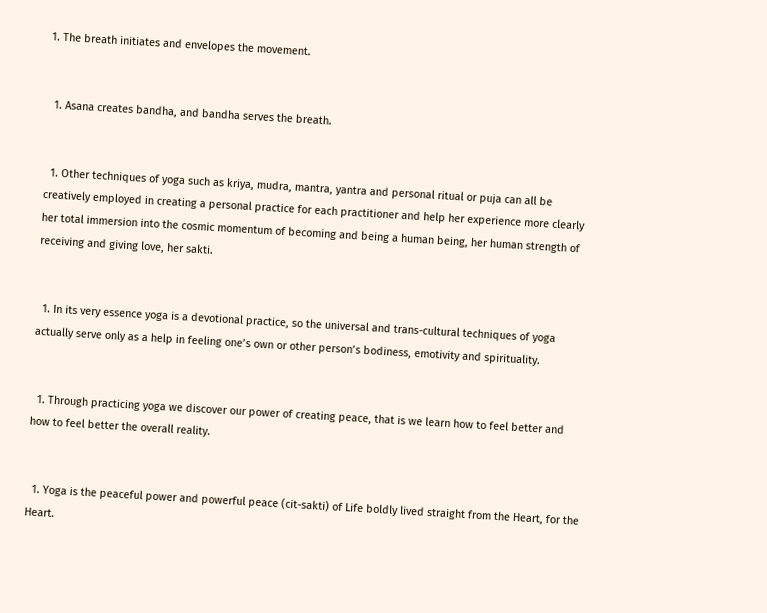1. The breath initiates and envelopes the movement.


  1. Asana creates bandha, and bandha serves the breath.


  1. Other techniques of yoga such as kriya, mudra, mantra, yantra and personal ritual or puja can all be creatively employed in creating a personal practice for each practitioner and help her experience more clearly her total immersion into the cosmic momentum of becoming and being a human being, her human strength of receiving and giving love, her sakti.


  1. In its very essence yoga is a devotional practice, so the universal and trans-cultural techniques of yoga actually serve only as a help in feeling one’s own or other person’s bodiness, emotivity and spirituality.


  1. Through practicing yoga we discover our power of creating peace, that is we learn how to feel better and how to feel better the overall reality.


  1. Yoga is the peaceful power and powerful peace (cit-sakti) of Life boldly lived straight from the Heart, for the Heart.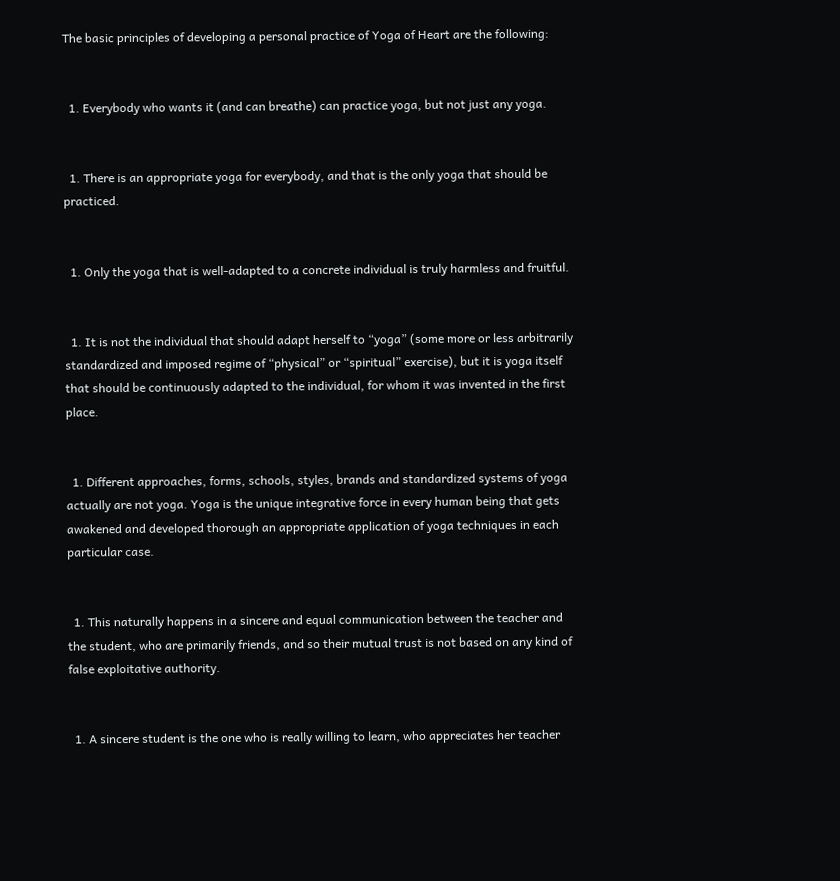The basic principles of developing a personal practice of Yoga of Heart are the following:


  1. Everybody who wants it (and can breathe) can practice yoga, but not just any yoga.


  1. There is an appropriate yoga for everybody, and that is the only yoga that should be practiced.


  1. Only the yoga that is well-adapted to a concrete individual is truly harmless and fruitful.


  1. It is not the individual that should adapt herself to “yoga” (some more or less arbitrarily standardized and imposed regime of “physical” or “spiritual” exercise), but it is yoga itself that should be continuously adapted to the individual, for whom it was invented in the first place.


  1. Different approaches, forms, schools, styles, brands and standardized systems of yoga actually are not yoga. Yoga is the unique integrative force in every human being that gets awakened and developed thorough an appropriate application of yoga techniques in each particular case.


  1. This naturally happens in a sincere and equal communication between the teacher and the student, who are primarily friends, and so their mutual trust is not based on any kind of false exploitative authority.


  1. A sincere student is the one who is really willing to learn, who appreciates her teacher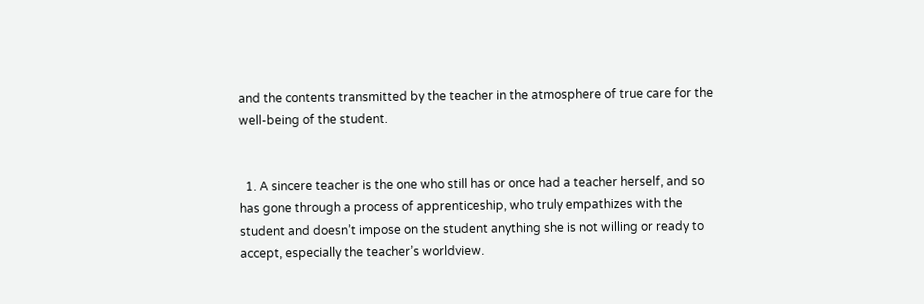and the contents transmitted by the teacher in the atmosphere of true care for the well-being of the student.


  1. A sincere teacher is the one who still has or once had a teacher herself, and so has gone through a process of apprenticeship, who truly empathizes with the student and doesn’t impose on the student anything she is not willing or ready to accept, especially the teacher’s worldview.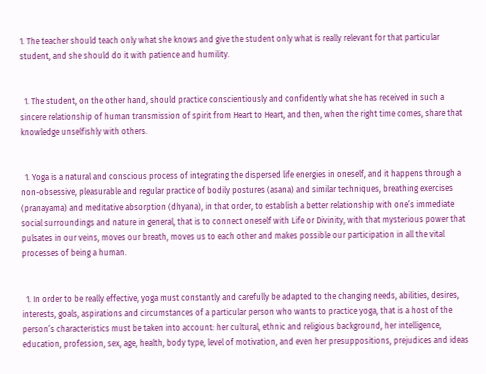1. The teacher should teach only what she knows and give the student only what is really relevant for that particular student, and she should do it with patience and humility.


  1. The student, on the other hand, should practice conscientiously and confidently what she has received in such a sincere relationship of human transmission of spirit from Heart to Heart, and then, when the right time comes, share that knowledge unselfishly with others.


  1. Yoga is a natural and conscious process of integrating the dispersed life energies in oneself, and it happens through a non-obsessive, pleasurable and regular practice of bodily postures (asana) and similar techniques, breathing exercises (pranayama) and meditative absorption (dhyana), in that order, to establish a better relationship with one’s immediate social surroundings and nature in general, that is to connect oneself with Life or Divinity, with that mysterious power that pulsates in our veins, moves our breath, moves us to each other and makes possible our participation in all the vital processes of being a human.


  1. In order to be really effective, yoga must constantly and carefully be adapted to the changing needs, abilities, desires, interests, goals, aspirations and circumstances of a particular person who wants to practice yoga, that is a host of the person’s characteristics must be taken into account: her cultural, ethnic and religious background, her intelligence, education, profession, sex, age, health, body type, level of motivation, and even her presuppositions, prejudices and ideas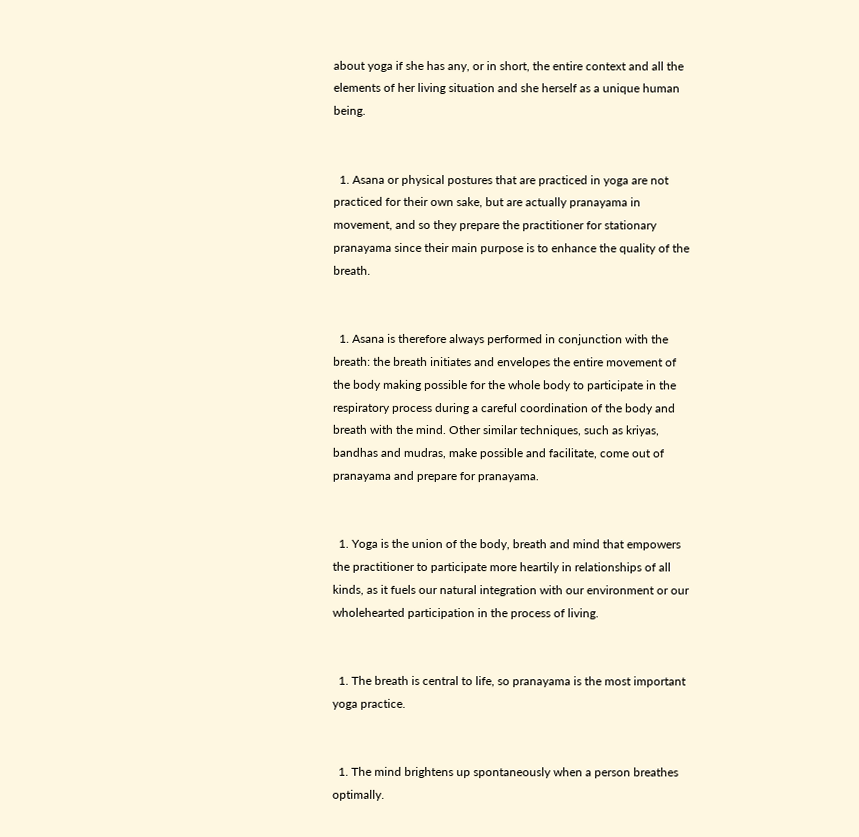about yoga if she has any, or in short, the entire context and all the elements of her living situation and she herself as a unique human being.


  1. Asana or physical postures that are practiced in yoga are not practiced for their own sake, but are actually pranayama in movement, and so they prepare the practitioner for stationary pranayama since their main purpose is to enhance the quality of the breath.


  1. Asana is therefore always performed in conjunction with the breath: the breath initiates and envelopes the entire movement of the body making possible for the whole body to participate in the respiratory process during a careful coordination of the body and breath with the mind. Other similar techniques, such as kriyas, bandhas and mudras, make possible and facilitate, come out of pranayama and prepare for pranayama.


  1. Yoga is the union of the body, breath and mind that empowers the practitioner to participate more heartily in relationships of all kinds, as it fuels our natural integration with our environment or our wholehearted participation in the process of living.


  1. The breath is central to life, so pranayama is the most important yoga practice.


  1. The mind brightens up spontaneously when a person breathes optimally.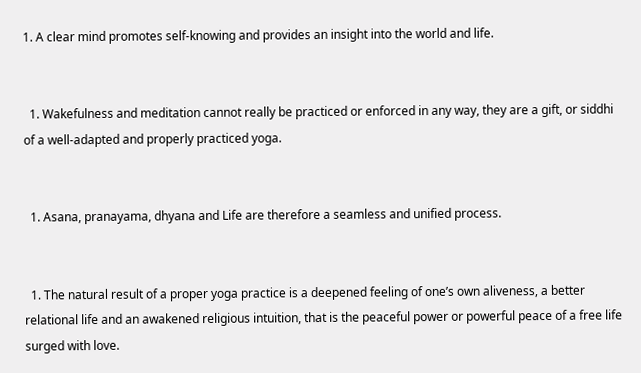1. A clear mind promotes self-knowing and provides an insight into the world and life.


  1. Wakefulness and meditation cannot really be practiced or enforced in any way, they are a gift, or siddhi of a well-adapted and properly practiced yoga.


  1. Asana, pranayama, dhyana and Life are therefore a seamless and unified process.


  1. The natural result of a proper yoga practice is a deepened feeling of one’s own aliveness, a better relational life and an awakened religious intuition, that is the peaceful power or powerful peace of a free life surged with love.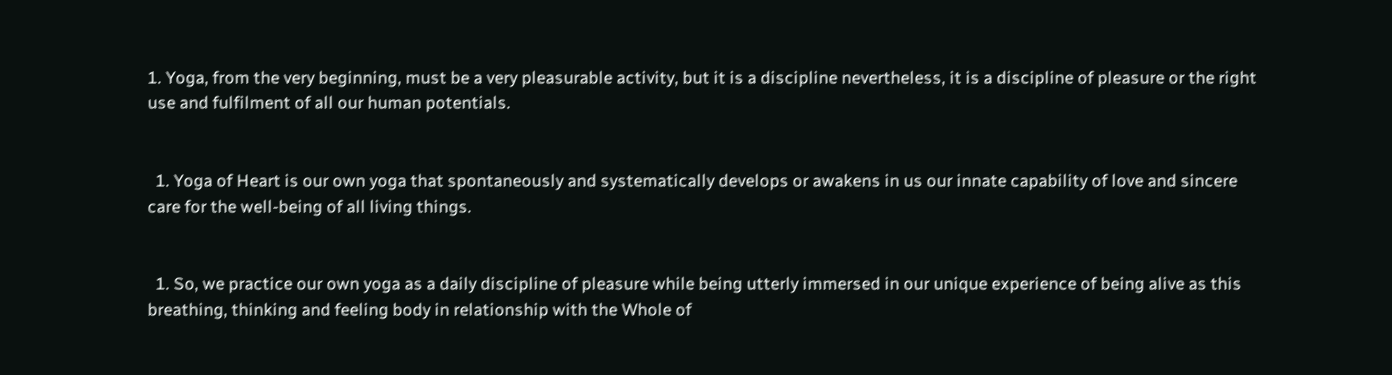1. Yoga, from the very beginning, must be a very pleasurable activity, but it is a discipline nevertheless, it is a discipline of pleasure or the right use and fulfilment of all our human potentials.


  1. Yoga of Heart is our own yoga that spontaneously and systematically develops or awakens in us our innate capability of love and sincere care for the well-being of all living things.


  1. So, we practice our own yoga as a daily discipline of pleasure while being utterly immersed in our unique experience of being alive as this breathing, thinking and feeling body in relationship with the Whole of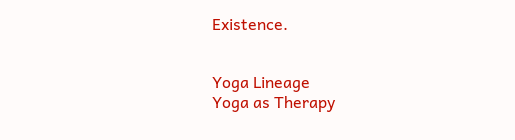Existence.


Yoga Lineage
Yoga as Therapy